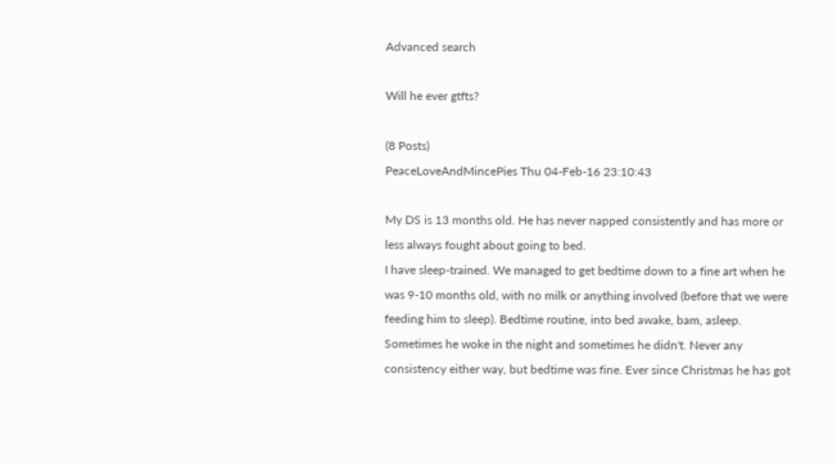Advanced search

Will he ever gtfts?

(8 Posts)
PeaceLoveAndMincePies Thu 04-Feb-16 23:10:43

My DS is 13 months old. He has never napped consistently and has more or less always fought about going to bed.
I have sleep-trained. We managed to get bedtime down to a fine art when he was 9-10 months old, with no milk or anything involved (before that we were feeding him to sleep). Bedtime routine, into bed awake, bam, asleep. Sometimes he woke in the night and sometimes he didn't. Never any consistency either way, but bedtime was fine. Ever since Christmas he has got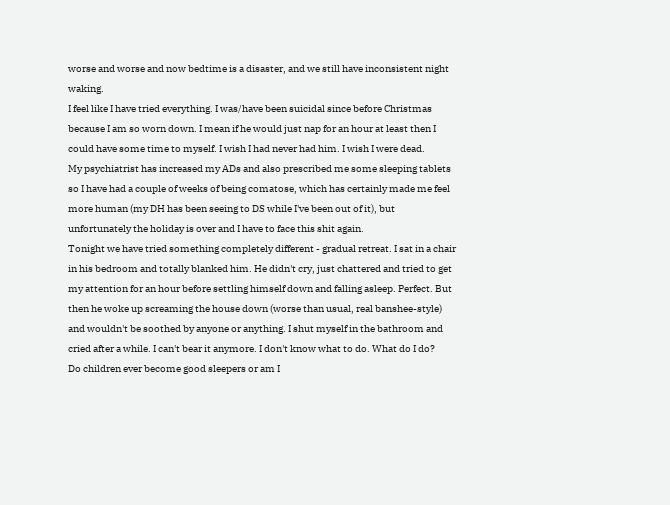worse and worse and now bedtime is a disaster, and we still have inconsistent night waking.
I feel like I have tried everything. I was/have been suicidal since before Christmas because I am so worn down. I mean if he would just nap for an hour at least then I could have some time to myself. I wish I had never had him. I wish I were dead.
My psychiatrist has increased my ADs and also prescribed me some sleeping tablets so I have had a couple of weeks of being comatose, which has certainly made me feel more human (my DH has been seeing to DS while I've been out of it), but unfortunately the holiday is over and I have to face this shit again.
Tonight we have tried something completely different - gradual retreat. I sat in a chair in his bedroom and totally blanked him. He didn't cry, just chattered and tried to get my attention for an hour before settling himself down and falling asleep. Perfect. But then he woke up screaming the house down (worse than usual, real banshee-style) and wouldn't be soothed by anyone or anything. I shut myself in the bathroom and cried after a while. I can't bear it anymore. I don't know what to do. What do I do?
Do children ever become good sleepers or am I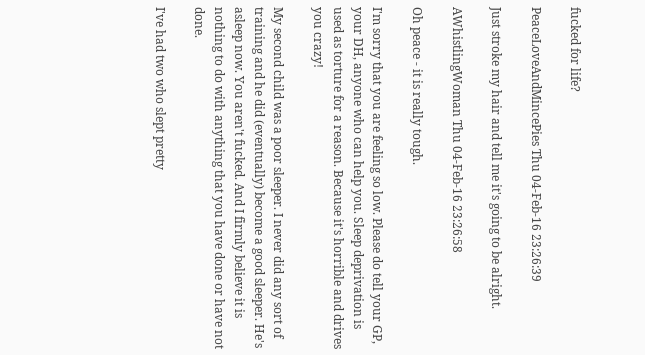fucked for life?

PeaceLoveAndMincePies Thu 04-Feb-16 23:26:39

Just stroke my hair and tell me it's going to be alright.

AWhistlingWoman Thu 04-Feb-16 23:26:58

Oh peace - it is really tough.

I'm sorry that you are feeling so low. Please do tell your GP, your DH, anyone who can help you. Sleep deprivation is used as torture for a reason. Because it's horrible and drives you crazy!

My second child was a poor sleeper. I never did any sort of training and he did (eventually) become a good sleeper. He's asleep now. You aren't fucked. And I firmly believe it is nothing to do with anything that you have done or have not done.

I've had two who slept pretty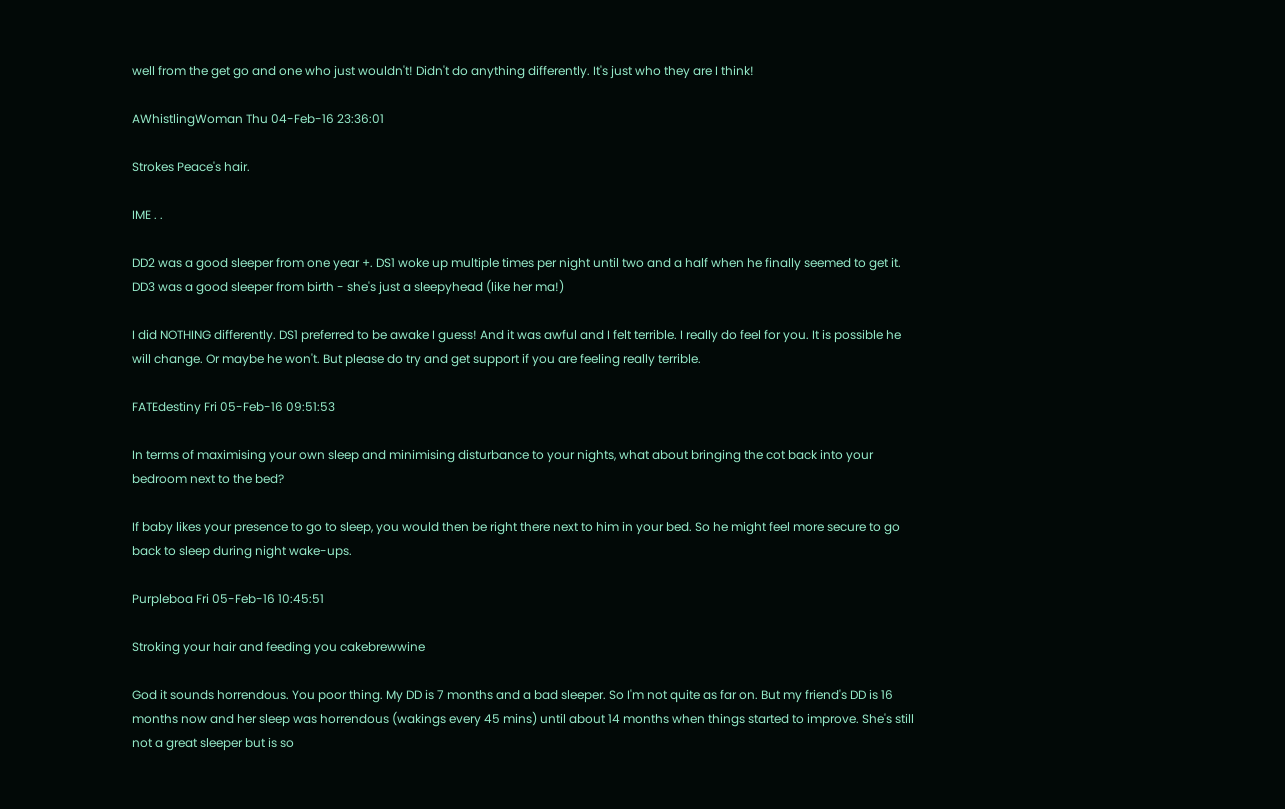well from the get go and one who just wouldn't! Didn't do anything differently. It's just who they are I think!

AWhistlingWoman Thu 04-Feb-16 23:36:01

Strokes Peace's hair.

IME . .

DD2 was a good sleeper from one year +. DS1 woke up multiple times per night until two and a half when he finally seemed to get it. DD3 was a good sleeper from birth - she's just a sleepyhead (like her ma!)

I did NOTHING differently. DS1 preferred to be awake I guess! And it was awful and I felt terrible. I really do feel for you. It is possible he will change. Or maybe he won't. But please do try and get support if you are feeling really terrible.

FATEdestiny Fri 05-Feb-16 09:51:53

In terms of maximising your own sleep and minimising disturbance to your nights, what about bringing the cot back into your bedroom next to the bed?

If baby likes your presence to go to sleep, you would then be right there next to him in your bed. So he might feel more secure to go back to sleep during night wake-ups.

Purpleboa Fri 05-Feb-16 10:45:51

Stroking your hair and feeding you cakebrewwine

God it sounds horrendous. You poor thing. My DD is 7 months and a bad sleeper. So I'm not quite as far on. But my friend's DD is 16 months now and her sleep was horrendous (wakings every 45 mins) until about 14 months when things started to improve. She's still not a great sleeper but is so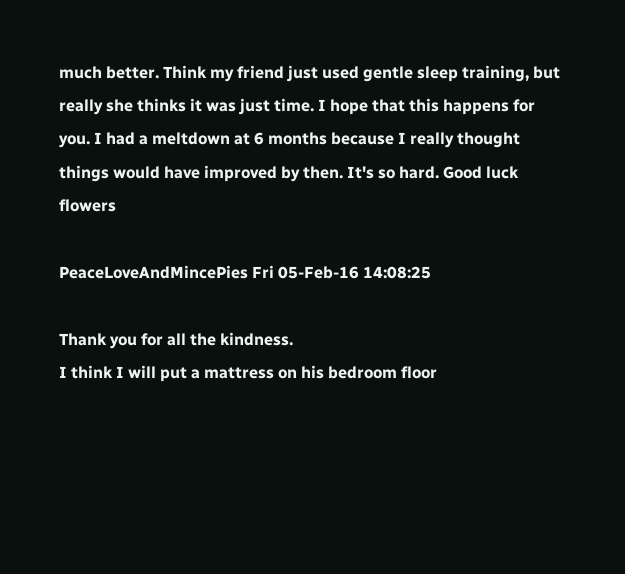much better. Think my friend just used gentle sleep training, but really she thinks it was just time. I hope that this happens for you. I had a meltdown at 6 months because I really thought things would have improved by then. It's so hard. Good luck flowers

PeaceLoveAndMincePies Fri 05-Feb-16 14:08:25

Thank you for all the kindness.
I think I will put a mattress on his bedroom floor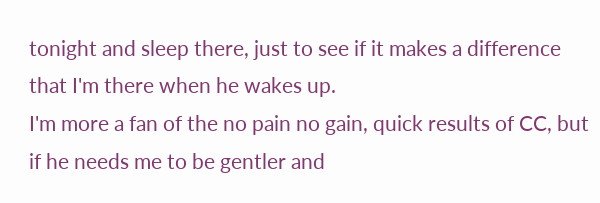tonight and sleep there, just to see if it makes a difference that I'm there when he wakes up.
I'm more a fan of the no pain no gain, quick results of CC, but if he needs me to be gentler and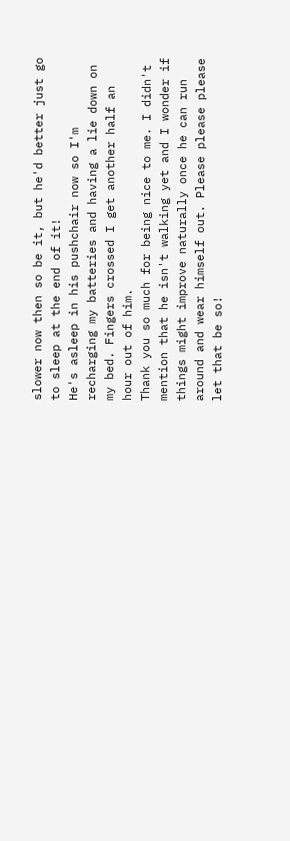slower now then so be it, but he'd better just go to sleep at the end of it!
He's asleep in his pushchair now so I'm recharging my batteries and having a lie down on my bed. Fingers crossed I get another half an hour out of him.
Thank you so much for being nice to me. I didn't mention that he isn't walking yet and I wonder if things might improve naturally once he can run around and wear himself out. Please please please let that be so!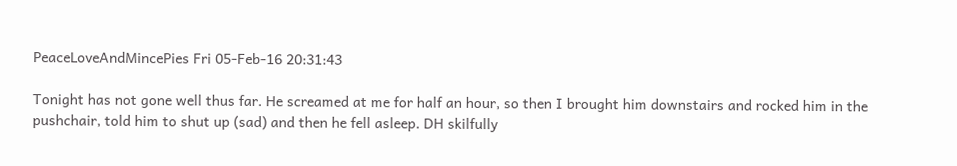PeaceLoveAndMincePies Fri 05-Feb-16 20:31:43

Tonight has not gone well thus far. He screamed at me for half an hour, so then I brought him downstairs and rocked him in the pushchair, told him to shut up (sad) and then he fell asleep. DH skilfully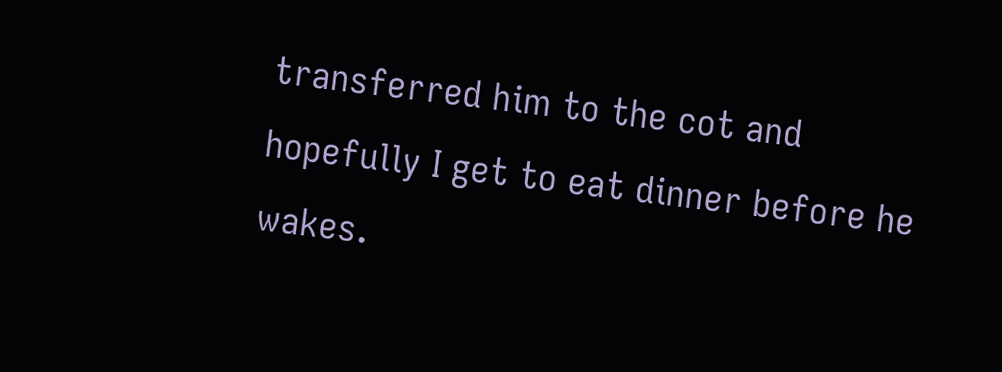transferred him to the cot and hopefully I get to eat dinner before he wakes.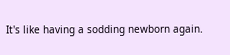It's like having a sodding newborn again.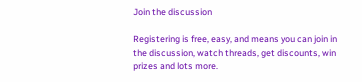Join the discussion

Registering is free, easy, and means you can join in the discussion, watch threads, get discounts, win prizes and lots more.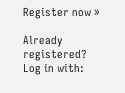Register now »

Already registered? Log in with: